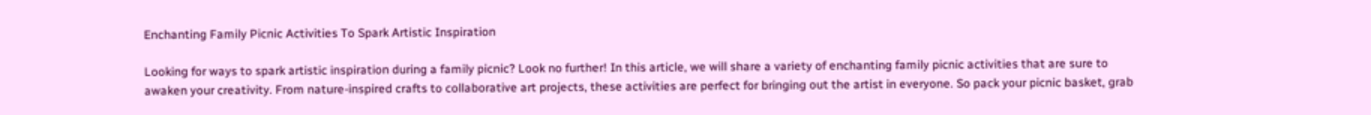Enchanting Family Picnic Activities To Spark Artistic Inspiration

Looking for ways to spark artistic inspiration during a family picnic? Look no further! In this article, we will share a variety of enchanting family picnic activities that are sure to awaken your creativity. From nature-inspired crafts to collaborative art projects, these activities are perfect for bringing out the artist in everyone. So pack your picnic basket, grab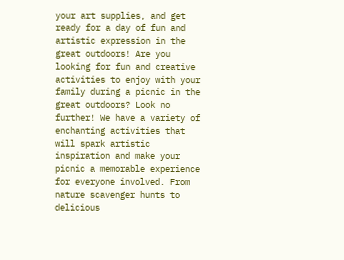your art supplies, and get ready for a day of fun and artistic expression in the great outdoors! Are you looking for fun and creative activities to enjoy with your family during a picnic in the great outdoors? Look no further! We have a variety of enchanting activities that will spark artistic inspiration and make your picnic a memorable experience for everyone involved. From nature scavenger hunts to delicious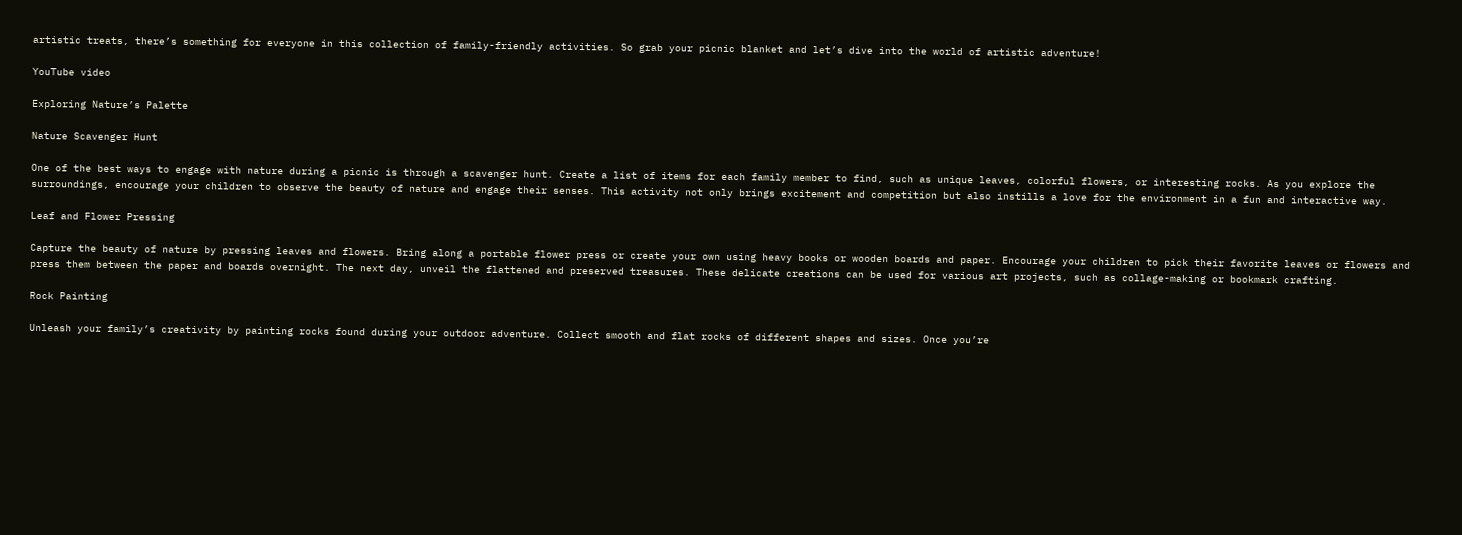artistic treats, there’s something for everyone in this collection of family-friendly activities. So grab your picnic blanket and let’s dive into the world of artistic adventure!

YouTube video

Exploring Nature’s Palette

Nature Scavenger Hunt

One of the best ways to engage with nature during a picnic is through a scavenger hunt. Create a list of items for each family member to find, such as unique leaves, colorful flowers, or interesting rocks. As you explore the surroundings, encourage your children to observe the beauty of nature and engage their senses. This activity not only brings excitement and competition but also instills a love for the environment in a fun and interactive way.

Leaf and Flower Pressing

Capture the beauty of nature by pressing leaves and flowers. Bring along a portable flower press or create your own using heavy books or wooden boards and paper. Encourage your children to pick their favorite leaves or flowers and press them between the paper and boards overnight. The next day, unveil the flattened and preserved treasures. These delicate creations can be used for various art projects, such as collage-making or bookmark crafting.

Rock Painting

Unleash your family’s creativity by painting rocks found during your outdoor adventure. Collect smooth and flat rocks of different shapes and sizes. Once you’re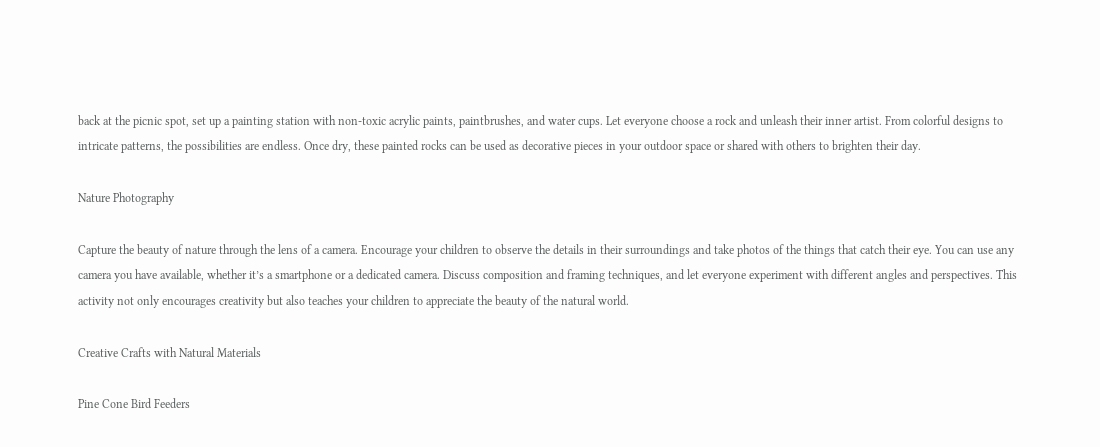back at the picnic spot, set up a painting station with non-toxic acrylic paints, paintbrushes, and water cups. Let everyone choose a rock and unleash their inner artist. From colorful designs to intricate patterns, the possibilities are endless. Once dry, these painted rocks can be used as decorative pieces in your outdoor space or shared with others to brighten their day.

Nature Photography

Capture the beauty of nature through the lens of a camera. Encourage your children to observe the details in their surroundings and take photos of the things that catch their eye. You can use any camera you have available, whether it’s a smartphone or a dedicated camera. Discuss composition and framing techniques, and let everyone experiment with different angles and perspectives. This activity not only encourages creativity but also teaches your children to appreciate the beauty of the natural world.

Creative Crafts with Natural Materials

Pine Cone Bird Feeders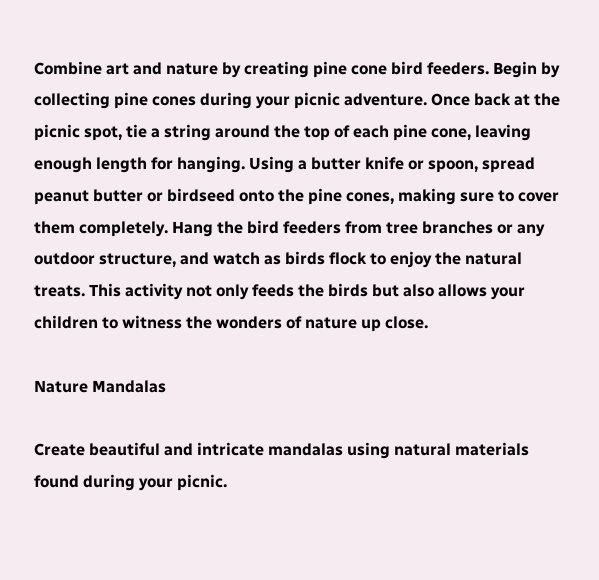Combine art and nature by creating pine cone bird feeders. Begin by collecting pine cones during your picnic adventure. Once back at the picnic spot, tie a string around the top of each pine cone, leaving enough length for hanging. Using a butter knife or spoon, spread peanut butter or birdseed onto the pine cones, making sure to cover them completely. Hang the bird feeders from tree branches or any outdoor structure, and watch as birds flock to enjoy the natural treats. This activity not only feeds the birds but also allows your children to witness the wonders of nature up close.

Nature Mandalas

Create beautiful and intricate mandalas using natural materials found during your picnic.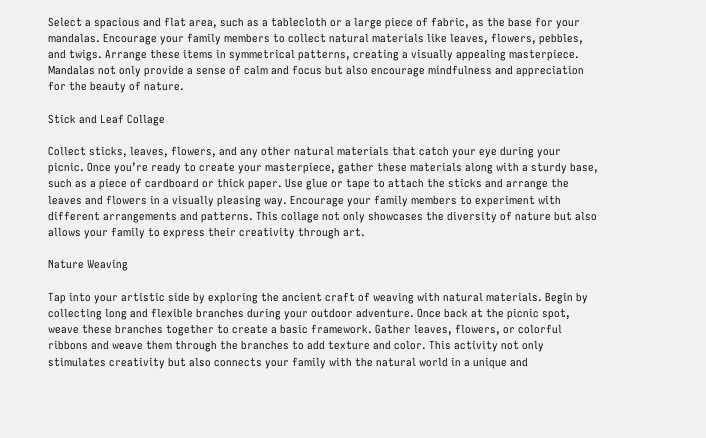Select a spacious and flat area, such as a tablecloth or a large piece of fabric, as the base for your mandalas. Encourage your family members to collect natural materials like leaves, flowers, pebbles, and twigs. Arrange these items in symmetrical patterns, creating a visually appealing masterpiece. Mandalas not only provide a sense of calm and focus but also encourage mindfulness and appreciation for the beauty of nature.

Stick and Leaf Collage

Collect sticks, leaves, flowers, and any other natural materials that catch your eye during your picnic. Once you’re ready to create your masterpiece, gather these materials along with a sturdy base, such as a piece of cardboard or thick paper. Use glue or tape to attach the sticks and arrange the leaves and flowers in a visually pleasing way. Encourage your family members to experiment with different arrangements and patterns. This collage not only showcases the diversity of nature but also allows your family to express their creativity through art.

Nature Weaving

Tap into your artistic side by exploring the ancient craft of weaving with natural materials. Begin by collecting long and flexible branches during your outdoor adventure. Once back at the picnic spot, weave these branches together to create a basic framework. Gather leaves, flowers, or colorful ribbons and weave them through the branches to add texture and color. This activity not only stimulates creativity but also connects your family with the natural world in a unique and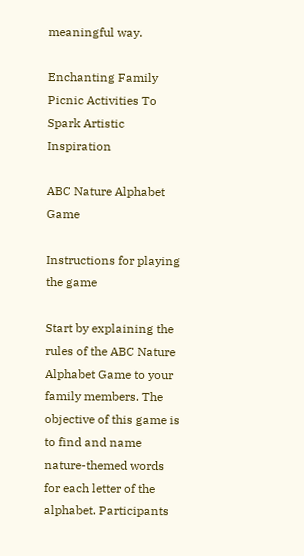meaningful way.

Enchanting Family Picnic Activities To Spark Artistic Inspiration

ABC Nature Alphabet Game

Instructions for playing the game

Start by explaining the rules of the ABC Nature Alphabet Game to your family members. The objective of this game is to find and name nature-themed words for each letter of the alphabet. Participants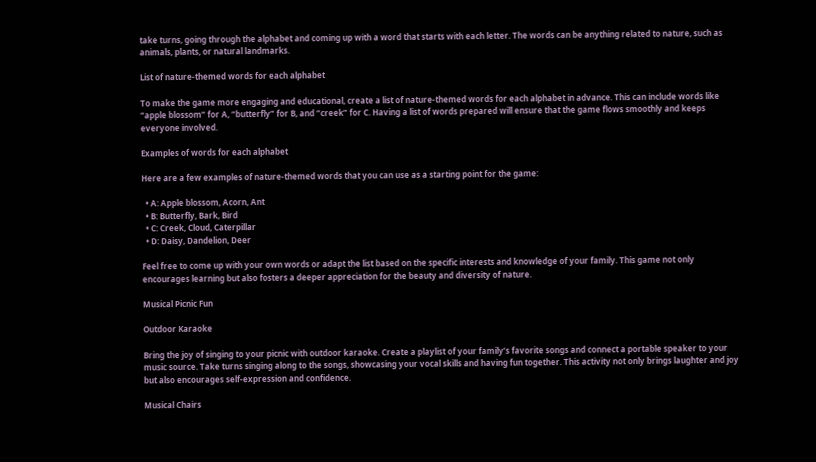take turns, going through the alphabet and coming up with a word that starts with each letter. The words can be anything related to nature, such as animals, plants, or natural landmarks.

List of nature-themed words for each alphabet

To make the game more engaging and educational, create a list of nature-themed words for each alphabet in advance. This can include words like “apple blossom” for A, “butterfly” for B, and “creek” for C. Having a list of words prepared will ensure that the game flows smoothly and keeps everyone involved.

Examples of words for each alphabet

Here are a few examples of nature-themed words that you can use as a starting point for the game:

  • A: Apple blossom, Acorn, Ant
  • B: Butterfly, Bark, Bird
  • C: Creek, Cloud, Caterpillar
  • D: Daisy, Dandelion, Deer

Feel free to come up with your own words or adapt the list based on the specific interests and knowledge of your family. This game not only encourages learning but also fosters a deeper appreciation for the beauty and diversity of nature.

Musical Picnic Fun

Outdoor Karaoke

Bring the joy of singing to your picnic with outdoor karaoke. Create a playlist of your family’s favorite songs and connect a portable speaker to your music source. Take turns singing along to the songs, showcasing your vocal skills and having fun together. This activity not only brings laughter and joy but also encourages self-expression and confidence.

Musical Chairs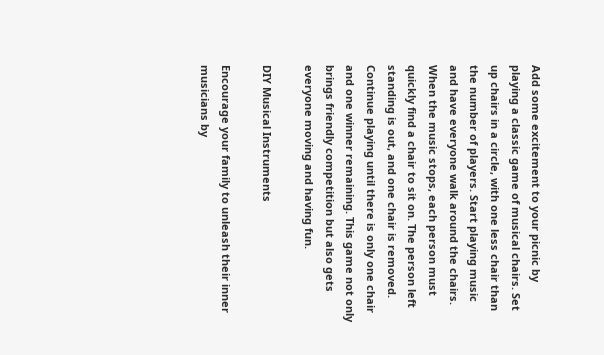Add some excitement to your picnic by playing a classic game of musical chairs. Set up chairs in a circle, with one less chair than the number of players. Start playing music and have everyone walk around the chairs. When the music stops, each person must quickly find a chair to sit on. The person left standing is out, and one chair is removed. Continue playing until there is only one chair and one winner remaining. This game not only brings friendly competition but also gets everyone moving and having fun.

DIY Musical Instruments

Encourage your family to unleash their inner musicians by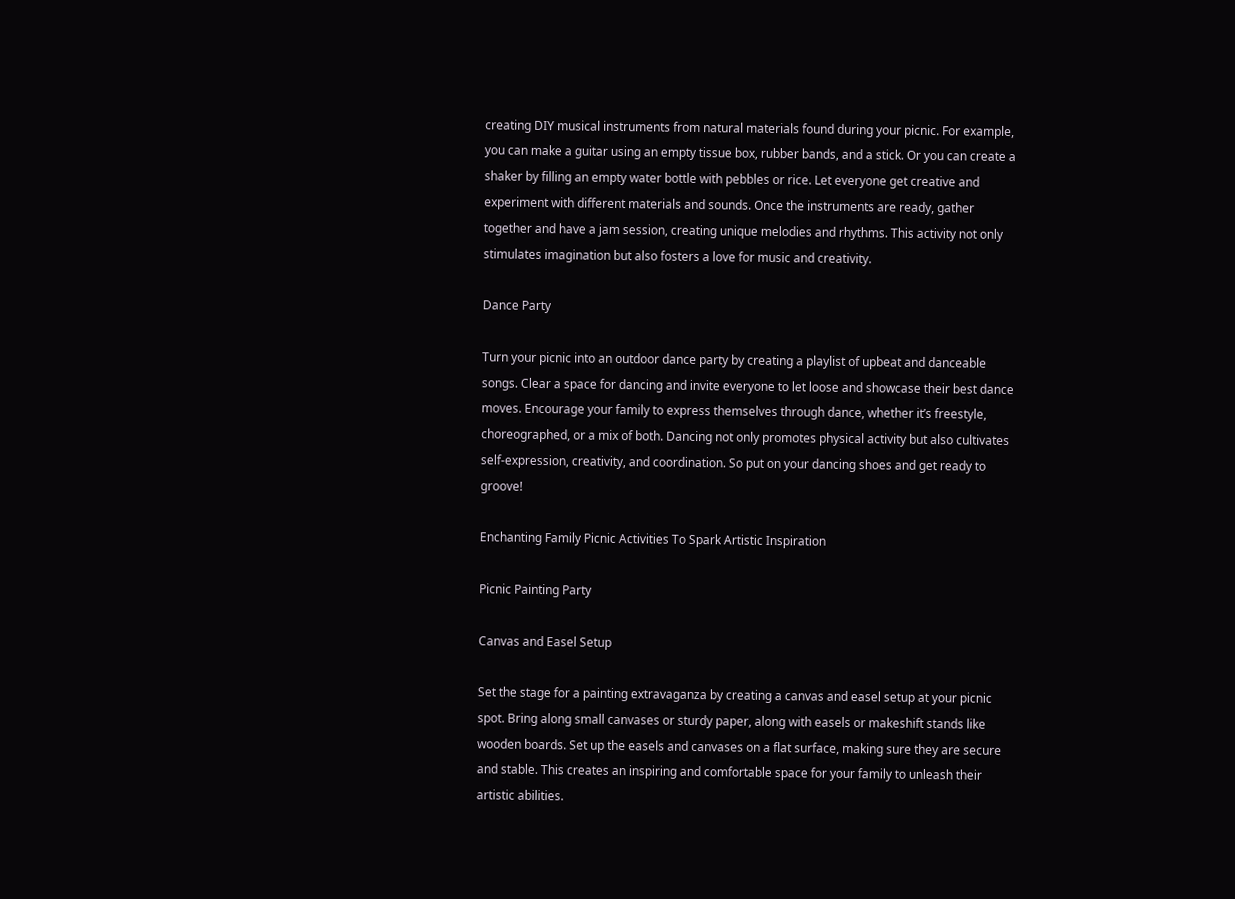creating DIY musical instruments from natural materials found during your picnic. For example, you can make a guitar using an empty tissue box, rubber bands, and a stick. Or you can create a shaker by filling an empty water bottle with pebbles or rice. Let everyone get creative and experiment with different materials and sounds. Once the instruments are ready, gather together and have a jam session, creating unique melodies and rhythms. This activity not only stimulates imagination but also fosters a love for music and creativity.

Dance Party

Turn your picnic into an outdoor dance party by creating a playlist of upbeat and danceable songs. Clear a space for dancing and invite everyone to let loose and showcase their best dance moves. Encourage your family to express themselves through dance, whether it’s freestyle, choreographed, or a mix of both. Dancing not only promotes physical activity but also cultivates self-expression, creativity, and coordination. So put on your dancing shoes and get ready to groove!

Enchanting Family Picnic Activities To Spark Artistic Inspiration

Picnic Painting Party

Canvas and Easel Setup

Set the stage for a painting extravaganza by creating a canvas and easel setup at your picnic spot. Bring along small canvases or sturdy paper, along with easels or makeshift stands like wooden boards. Set up the easels and canvases on a flat surface, making sure they are secure and stable. This creates an inspiring and comfortable space for your family to unleash their artistic abilities.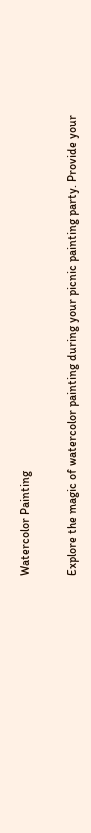Watercolor Painting

Explore the magic of watercolor painting during your picnic painting party. Provide your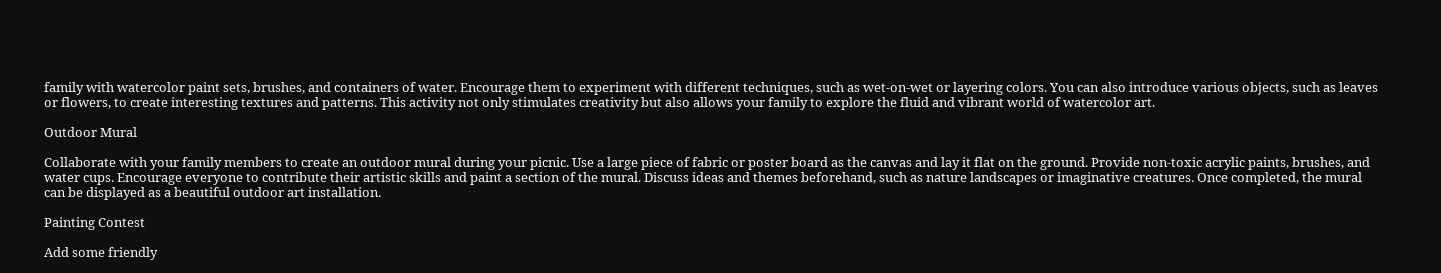family with watercolor paint sets, brushes, and containers of water. Encourage them to experiment with different techniques, such as wet-on-wet or layering colors. You can also introduce various objects, such as leaves or flowers, to create interesting textures and patterns. This activity not only stimulates creativity but also allows your family to explore the fluid and vibrant world of watercolor art.

Outdoor Mural

Collaborate with your family members to create an outdoor mural during your picnic. Use a large piece of fabric or poster board as the canvas and lay it flat on the ground. Provide non-toxic acrylic paints, brushes, and water cups. Encourage everyone to contribute their artistic skills and paint a section of the mural. Discuss ideas and themes beforehand, such as nature landscapes or imaginative creatures. Once completed, the mural can be displayed as a beautiful outdoor art installation.

Painting Contest

Add some friendly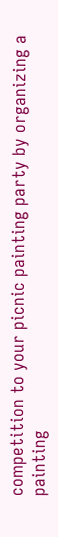competition to your picnic painting party by organizing a painting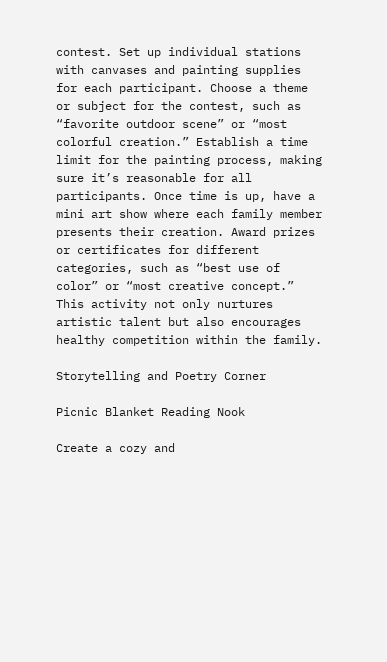contest. Set up individual stations with canvases and painting supplies for each participant. Choose a theme or subject for the contest, such as “favorite outdoor scene” or “most colorful creation.” Establish a time limit for the painting process, making sure it’s reasonable for all participants. Once time is up, have a mini art show where each family member presents their creation. Award prizes or certificates for different categories, such as “best use of color” or “most creative concept.” This activity not only nurtures artistic talent but also encourages healthy competition within the family.

Storytelling and Poetry Corner

Picnic Blanket Reading Nook

Create a cozy and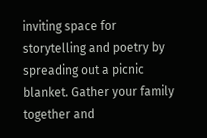inviting space for storytelling and poetry by spreading out a picnic blanket. Gather your family together and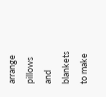arrange pillows and blankets to make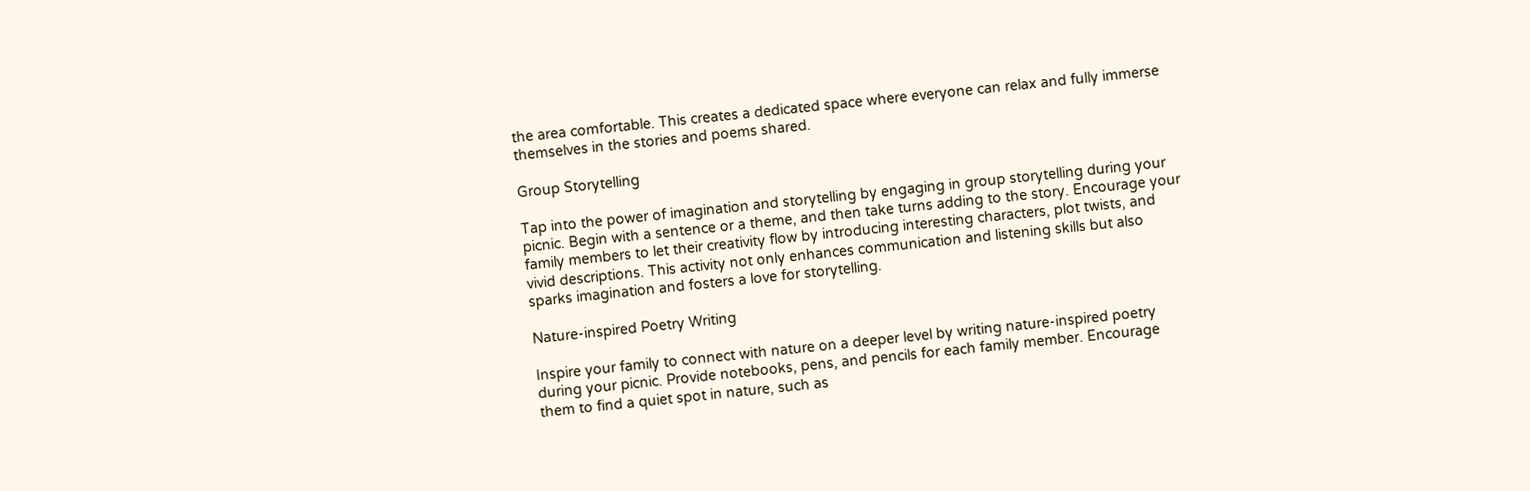the area comfortable. This creates a dedicated space where everyone can relax and fully immerse themselves in the stories and poems shared.

Group Storytelling

Tap into the power of imagination and storytelling by engaging in group storytelling during your picnic. Begin with a sentence or a theme, and then take turns adding to the story. Encourage your family members to let their creativity flow by introducing interesting characters, plot twists, and vivid descriptions. This activity not only enhances communication and listening skills but also sparks imagination and fosters a love for storytelling.

Nature-inspired Poetry Writing

Inspire your family to connect with nature on a deeper level by writing nature-inspired poetry during your picnic. Provide notebooks, pens, and pencils for each family member. Encourage them to find a quiet spot in nature, such as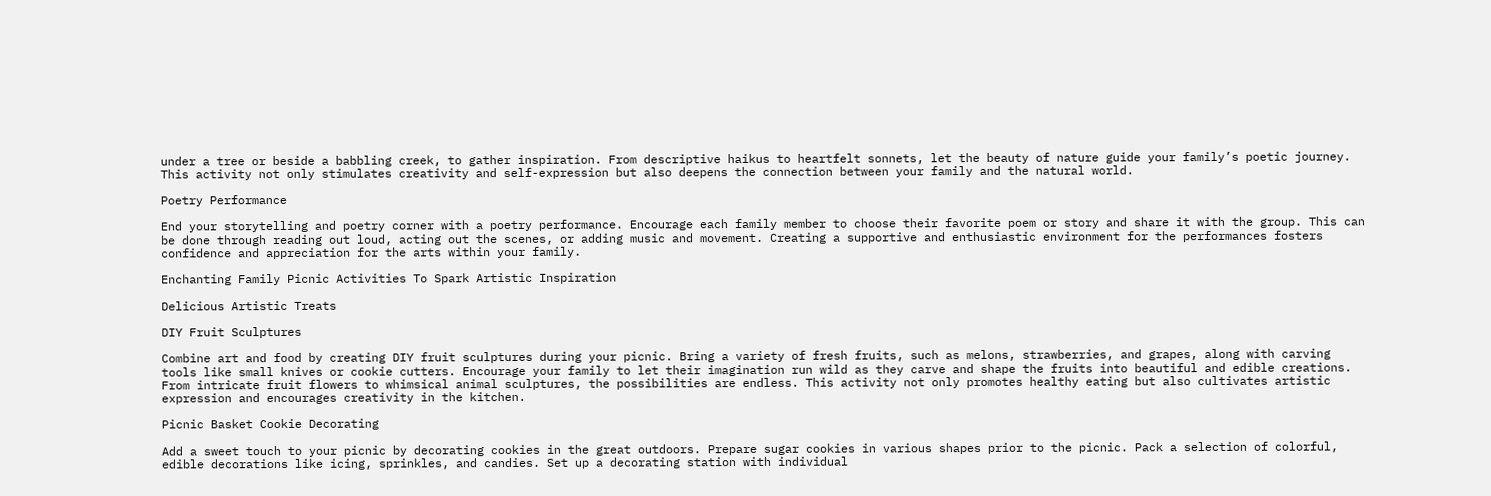under a tree or beside a babbling creek, to gather inspiration. From descriptive haikus to heartfelt sonnets, let the beauty of nature guide your family’s poetic journey. This activity not only stimulates creativity and self-expression but also deepens the connection between your family and the natural world.

Poetry Performance

End your storytelling and poetry corner with a poetry performance. Encourage each family member to choose their favorite poem or story and share it with the group. This can be done through reading out loud, acting out the scenes, or adding music and movement. Creating a supportive and enthusiastic environment for the performances fosters confidence and appreciation for the arts within your family.

Enchanting Family Picnic Activities To Spark Artistic Inspiration

Delicious Artistic Treats

DIY Fruit Sculptures

Combine art and food by creating DIY fruit sculptures during your picnic. Bring a variety of fresh fruits, such as melons, strawberries, and grapes, along with carving tools like small knives or cookie cutters. Encourage your family to let their imagination run wild as they carve and shape the fruits into beautiful and edible creations. From intricate fruit flowers to whimsical animal sculptures, the possibilities are endless. This activity not only promotes healthy eating but also cultivates artistic expression and encourages creativity in the kitchen.

Picnic Basket Cookie Decorating

Add a sweet touch to your picnic by decorating cookies in the great outdoors. Prepare sugar cookies in various shapes prior to the picnic. Pack a selection of colorful, edible decorations like icing, sprinkles, and candies. Set up a decorating station with individual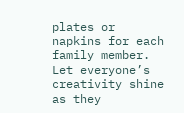plates or napkins for each family member. Let everyone’s creativity shine as they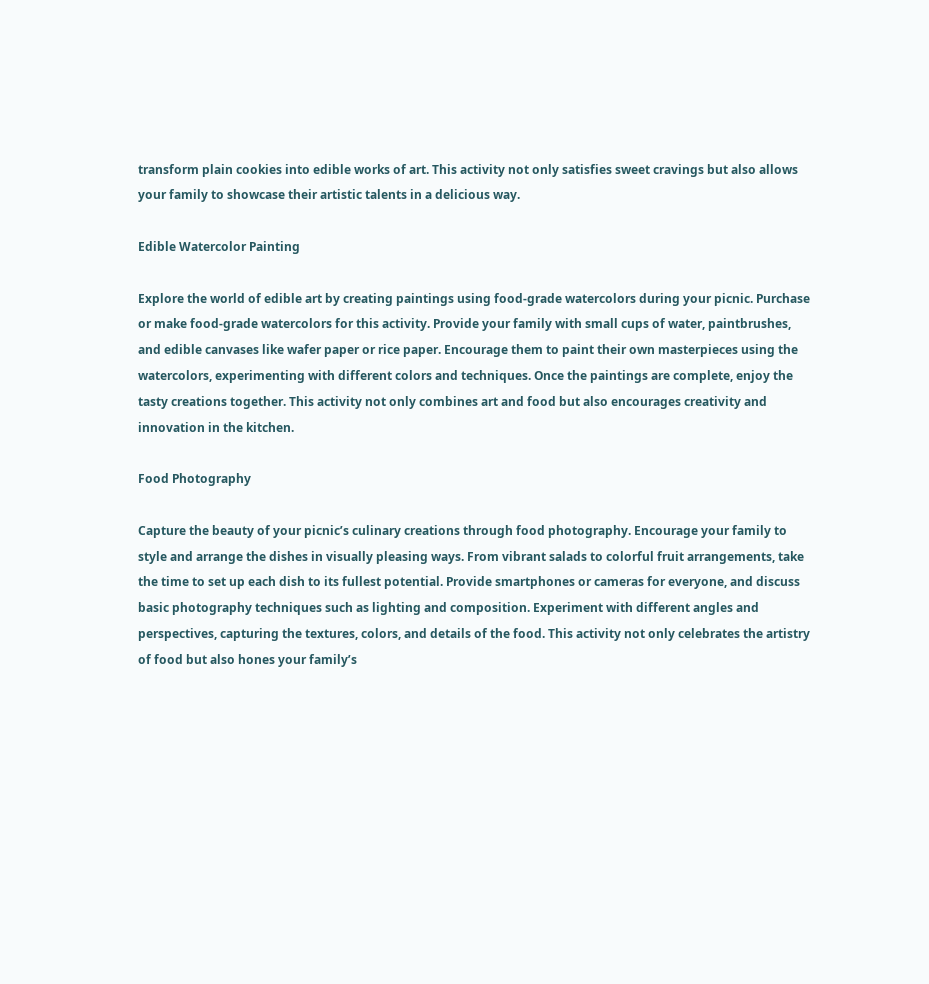transform plain cookies into edible works of art. This activity not only satisfies sweet cravings but also allows your family to showcase their artistic talents in a delicious way.

Edible Watercolor Painting

Explore the world of edible art by creating paintings using food-grade watercolors during your picnic. Purchase or make food-grade watercolors for this activity. Provide your family with small cups of water, paintbrushes, and edible canvases like wafer paper or rice paper. Encourage them to paint their own masterpieces using the watercolors, experimenting with different colors and techniques. Once the paintings are complete, enjoy the tasty creations together. This activity not only combines art and food but also encourages creativity and innovation in the kitchen.

Food Photography

Capture the beauty of your picnic’s culinary creations through food photography. Encourage your family to style and arrange the dishes in visually pleasing ways. From vibrant salads to colorful fruit arrangements, take the time to set up each dish to its fullest potential. Provide smartphones or cameras for everyone, and discuss basic photography techniques such as lighting and composition. Experiment with different angles and perspectives, capturing the textures, colors, and details of the food. This activity not only celebrates the artistry of food but also hones your family’s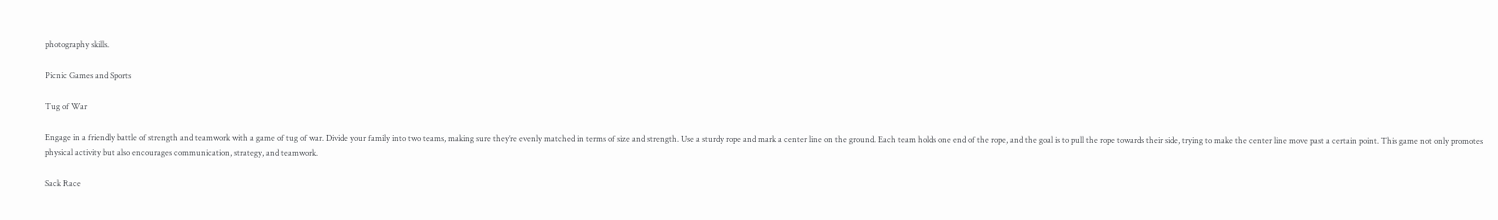photography skills.

Picnic Games and Sports

Tug of War

Engage in a friendly battle of strength and teamwork with a game of tug of war. Divide your family into two teams, making sure they’re evenly matched in terms of size and strength. Use a sturdy rope and mark a center line on the ground. Each team holds one end of the rope, and the goal is to pull the rope towards their side, trying to make the center line move past a certain point. This game not only promotes physical activity but also encourages communication, strategy, and teamwork.

Sack Race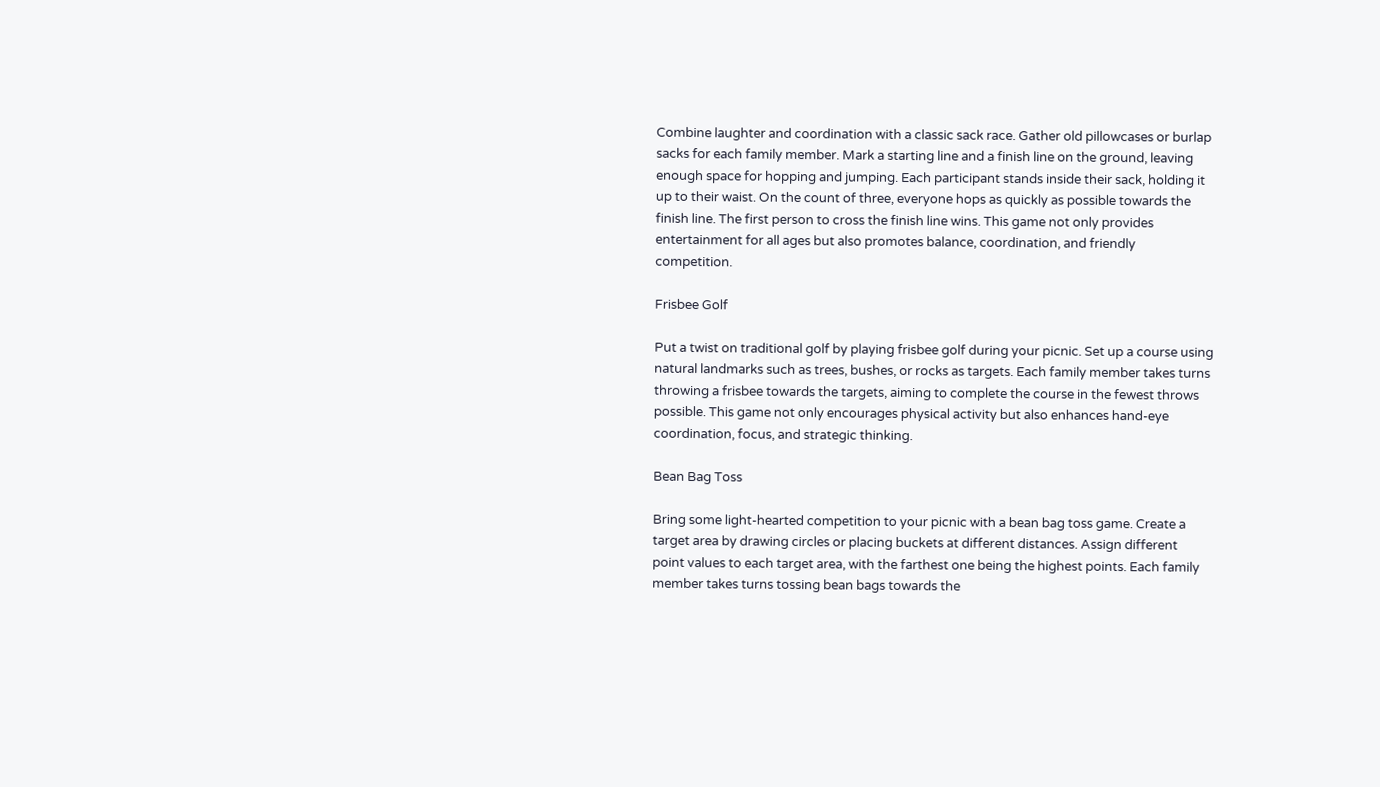Combine laughter and coordination with a classic sack race. Gather old pillowcases or burlap sacks for each family member. Mark a starting line and a finish line on the ground, leaving enough space for hopping and jumping. Each participant stands inside their sack, holding it up to their waist. On the count of three, everyone hops as quickly as possible towards the finish line. The first person to cross the finish line wins. This game not only provides entertainment for all ages but also promotes balance, coordination, and friendly competition.

Frisbee Golf

Put a twist on traditional golf by playing frisbee golf during your picnic. Set up a course using natural landmarks such as trees, bushes, or rocks as targets. Each family member takes turns throwing a frisbee towards the targets, aiming to complete the course in the fewest throws possible. This game not only encourages physical activity but also enhances hand-eye coordination, focus, and strategic thinking.

Bean Bag Toss

Bring some light-hearted competition to your picnic with a bean bag toss game. Create a target area by drawing circles or placing buckets at different distances. Assign different point values to each target area, with the farthest one being the highest points. Each family member takes turns tossing bean bags towards the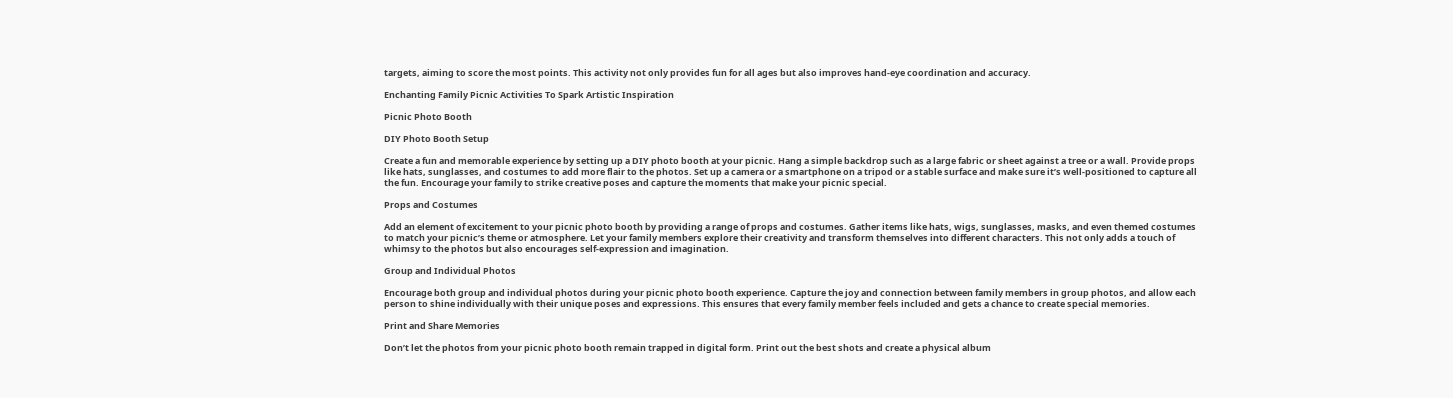targets, aiming to score the most points. This activity not only provides fun for all ages but also improves hand-eye coordination and accuracy.

Enchanting Family Picnic Activities To Spark Artistic Inspiration

Picnic Photo Booth

DIY Photo Booth Setup

Create a fun and memorable experience by setting up a DIY photo booth at your picnic. Hang a simple backdrop such as a large fabric or sheet against a tree or a wall. Provide props like hats, sunglasses, and costumes to add more flair to the photos. Set up a camera or a smartphone on a tripod or a stable surface and make sure it’s well-positioned to capture all the fun. Encourage your family to strike creative poses and capture the moments that make your picnic special.

Props and Costumes

Add an element of excitement to your picnic photo booth by providing a range of props and costumes. Gather items like hats, wigs, sunglasses, masks, and even themed costumes to match your picnic’s theme or atmosphere. Let your family members explore their creativity and transform themselves into different characters. This not only adds a touch of whimsy to the photos but also encourages self-expression and imagination.

Group and Individual Photos

Encourage both group and individual photos during your picnic photo booth experience. Capture the joy and connection between family members in group photos, and allow each person to shine individually with their unique poses and expressions. This ensures that every family member feels included and gets a chance to create special memories.

Print and Share Memories

Don’t let the photos from your picnic photo booth remain trapped in digital form. Print out the best shots and create a physical album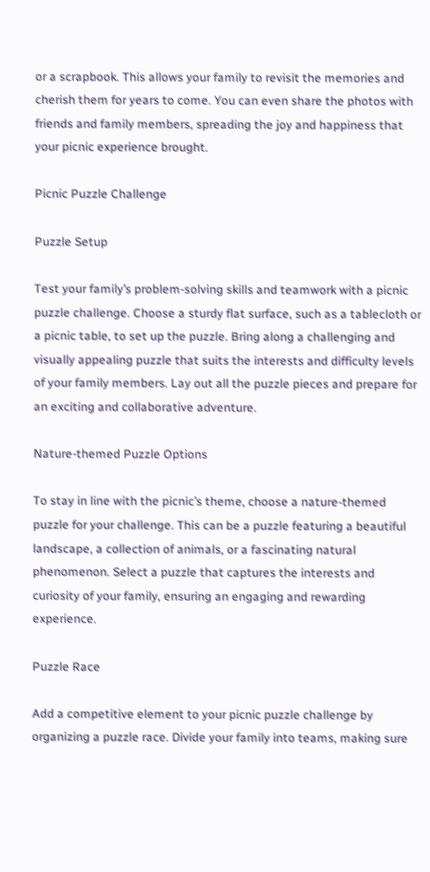or a scrapbook. This allows your family to revisit the memories and cherish them for years to come. You can even share the photos with friends and family members, spreading the joy and happiness that your picnic experience brought.

Picnic Puzzle Challenge

Puzzle Setup

Test your family’s problem-solving skills and teamwork with a picnic puzzle challenge. Choose a sturdy flat surface, such as a tablecloth or a picnic table, to set up the puzzle. Bring along a challenging and visually appealing puzzle that suits the interests and difficulty levels of your family members. Lay out all the puzzle pieces and prepare for an exciting and collaborative adventure.

Nature-themed Puzzle Options

To stay in line with the picnic’s theme, choose a nature-themed puzzle for your challenge. This can be a puzzle featuring a beautiful landscape, a collection of animals, or a fascinating natural phenomenon. Select a puzzle that captures the interests and curiosity of your family, ensuring an engaging and rewarding experience.

Puzzle Race

Add a competitive element to your picnic puzzle challenge by organizing a puzzle race. Divide your family into teams, making sure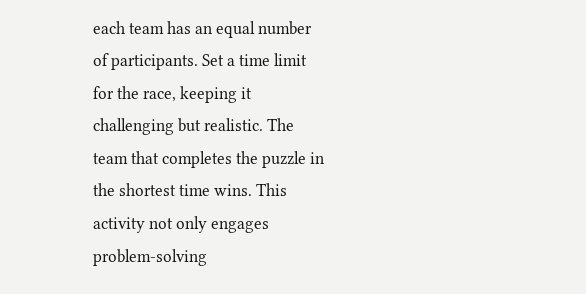each team has an equal number of participants. Set a time limit for the race, keeping it challenging but realistic. The team that completes the puzzle in the shortest time wins. This activity not only engages problem-solving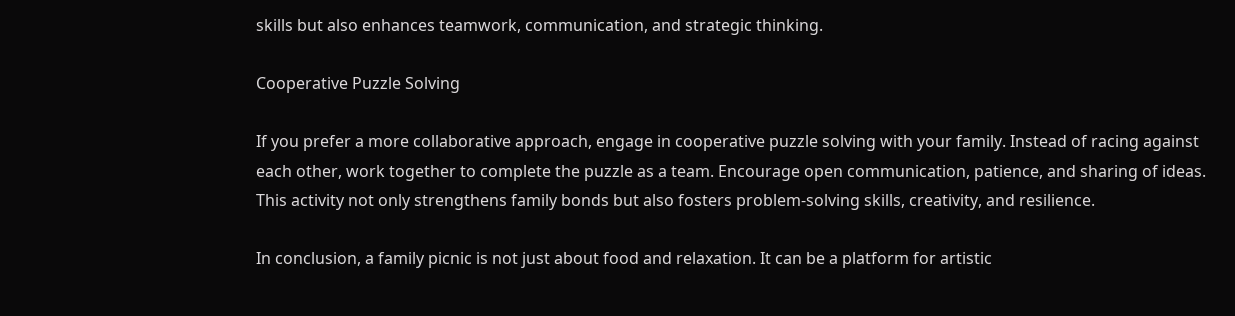skills but also enhances teamwork, communication, and strategic thinking.

Cooperative Puzzle Solving

If you prefer a more collaborative approach, engage in cooperative puzzle solving with your family. Instead of racing against each other, work together to complete the puzzle as a team. Encourage open communication, patience, and sharing of ideas. This activity not only strengthens family bonds but also fosters problem-solving skills, creativity, and resilience.

In conclusion, a family picnic is not just about food and relaxation. It can be a platform for artistic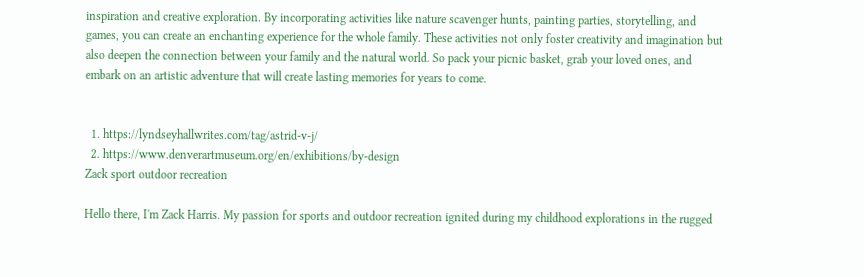inspiration and creative exploration. By incorporating activities like nature scavenger hunts, painting parties, storytelling, and games, you can create an enchanting experience for the whole family. These activities not only foster creativity and imagination but also deepen the connection between your family and the natural world. So pack your picnic basket, grab your loved ones, and embark on an artistic adventure that will create lasting memories for years to come.


  1. https://lyndseyhallwrites.com/tag/astrid-v-j/
  2. https://www.denverartmuseum.org/en/exhibitions/by-design
Zack sport outdoor recreation

Hello there, I'm Zack Harris. My passion for sports and outdoor recreation ignited during my childhood explorations in the rugged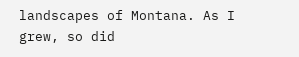landscapes of Montana. As I grew, so did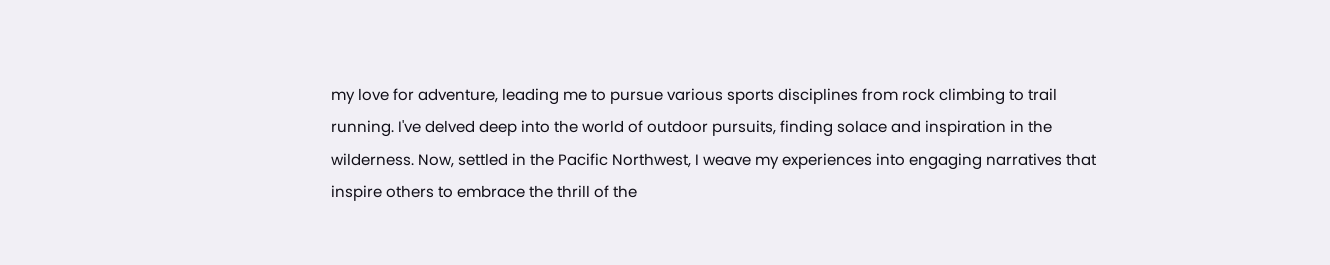my love for adventure, leading me to pursue various sports disciplines from rock climbing to trail running. I've delved deep into the world of outdoor pursuits, finding solace and inspiration in the wilderness. Now, settled in the Pacific Northwest, I weave my experiences into engaging narratives that inspire others to embrace the thrill of the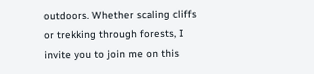outdoors. Whether scaling cliffs or trekking through forests, I invite you to join me on this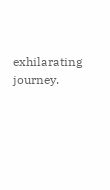exhilarating journey.